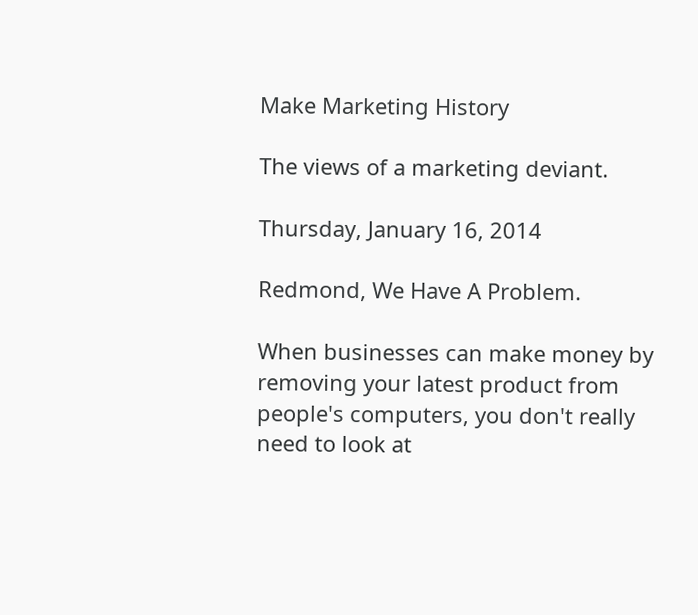Make Marketing History

The views of a marketing deviant.

Thursday, January 16, 2014

Redmond, We Have A Problem.

When businesses can make money by removing your latest product from people's computers, you don't really need to look at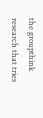the groupthink research that tries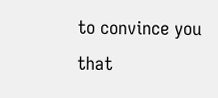to convince you that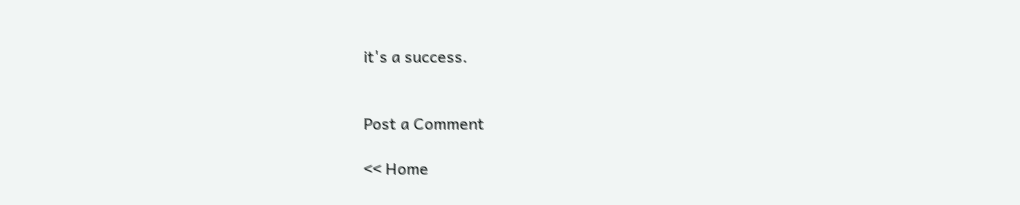it's a success.


Post a Comment

<< Home